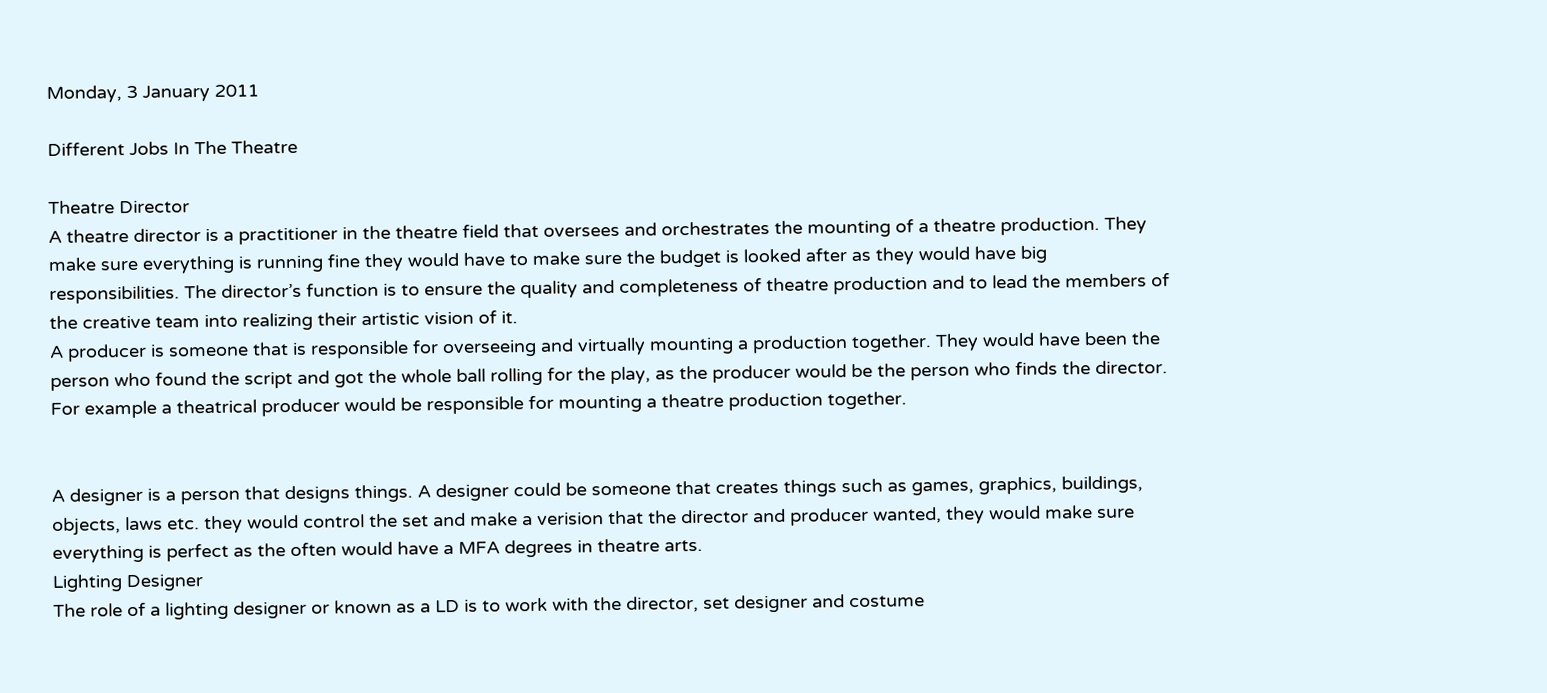Monday, 3 January 2011

Different Jobs In The Theatre

Theatre Director
A theatre director is a practitioner in the theatre field that oversees and orchestrates the mounting of a theatre production. They make sure everything is running fine they would have to make sure the budget is looked after as they would have big responsibilities. The director’s function is to ensure the quality and completeness of theatre production and to lead the members of the creative team into realizing their artistic vision of it.
A producer is someone that is responsible for overseeing and virtually mounting a production together. They would have been the person who found the script and got the whole ball rolling for the play, as the producer would be the person who finds the director. For example a theatrical producer would be responsible for mounting a theatre production together.


A designer is a person that designs things. A designer could be someone that creates things such as games, graphics, buildings, objects, laws etc. they would control the set and make a verision that the director and producer wanted, they would make sure everything is perfect as the often would have a MFA degrees in theatre arts.
Lighting Designer
The role of a lighting designer or known as a LD is to work with the director, set designer and costume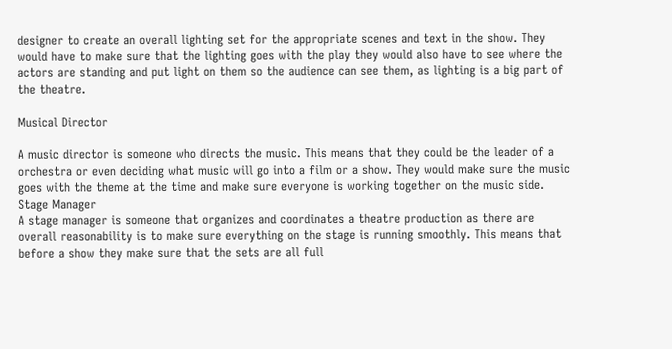designer to create an overall lighting set for the appropriate scenes and text in the show. They would have to make sure that the lighting goes with the play they would also have to see where the actors are standing and put light on them so the audience can see them, as lighting is a big part of the theatre.

Musical Director

A music director is someone who directs the music. This means that they could be the leader of a orchestra or even deciding what music will go into a film or a show. They would make sure the music goes with the theme at the time and make sure everyone is working together on the music side.
Stage Manager
A stage manager is someone that organizes and coordinates a theatre production as there are overall reasonability is to make sure everything on the stage is running smoothly. This means that before a show they make sure that the sets are all full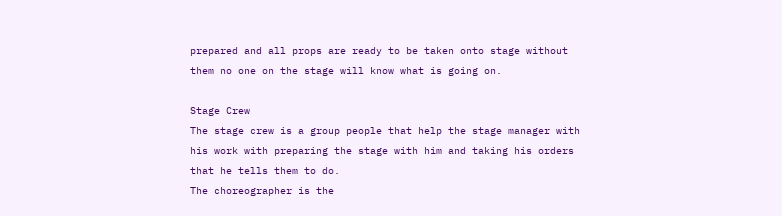prepared and all props are ready to be taken onto stage without them no one on the stage will know what is going on.

Stage Crew
The stage crew is a group people that help the stage manager with his work with preparing the stage with him and taking his orders that he tells them to do.
The choreographer is the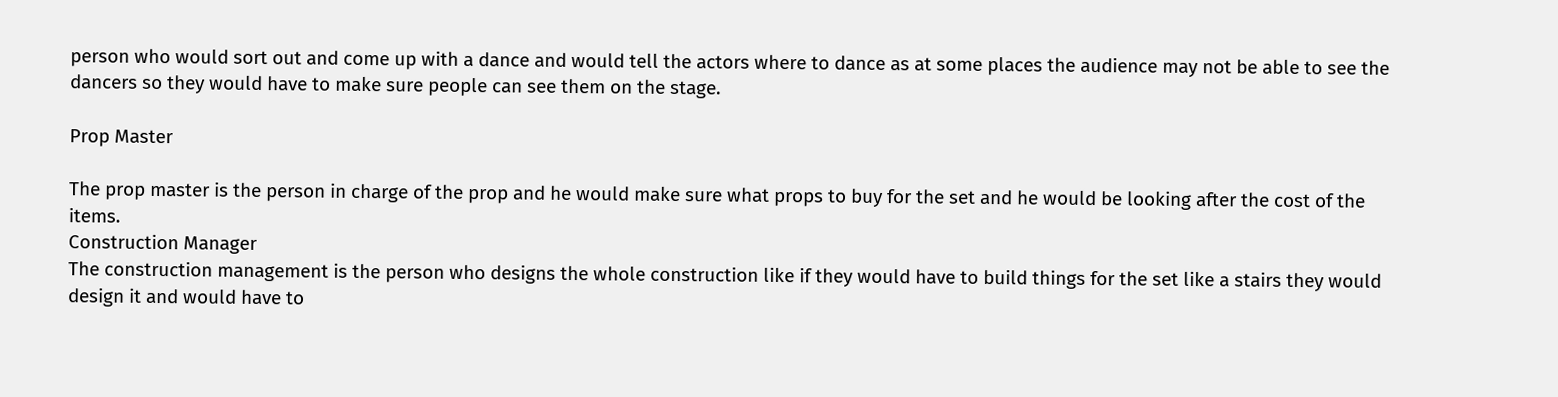person who would sort out and come up with a dance and would tell the actors where to dance as at some places the audience may not be able to see the dancers so they would have to make sure people can see them on the stage.

Prop Master

The prop master is the person in charge of the prop and he would make sure what props to buy for the set and he would be looking after the cost of the items.
Construction Manager
The construction management is the person who designs the whole construction like if they would have to build things for the set like a stairs they would design it and would have to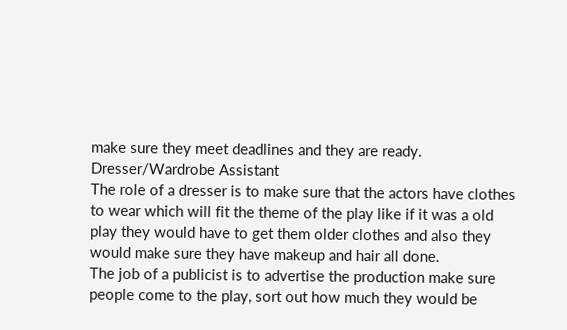make sure they meet deadlines and they are ready.
Dresser/Wardrobe Assistant
The role of a dresser is to make sure that the actors have clothes to wear which will fit the theme of the play like if it was a old play they would have to get them older clothes and also they would make sure they have makeup and hair all done.
The job of a publicist is to advertise the production make sure people come to the play, sort out how much they would be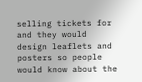selling tickets for and they would design leaflets and posters so people would know about the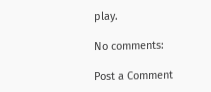play.

No comments:

Post a Comment